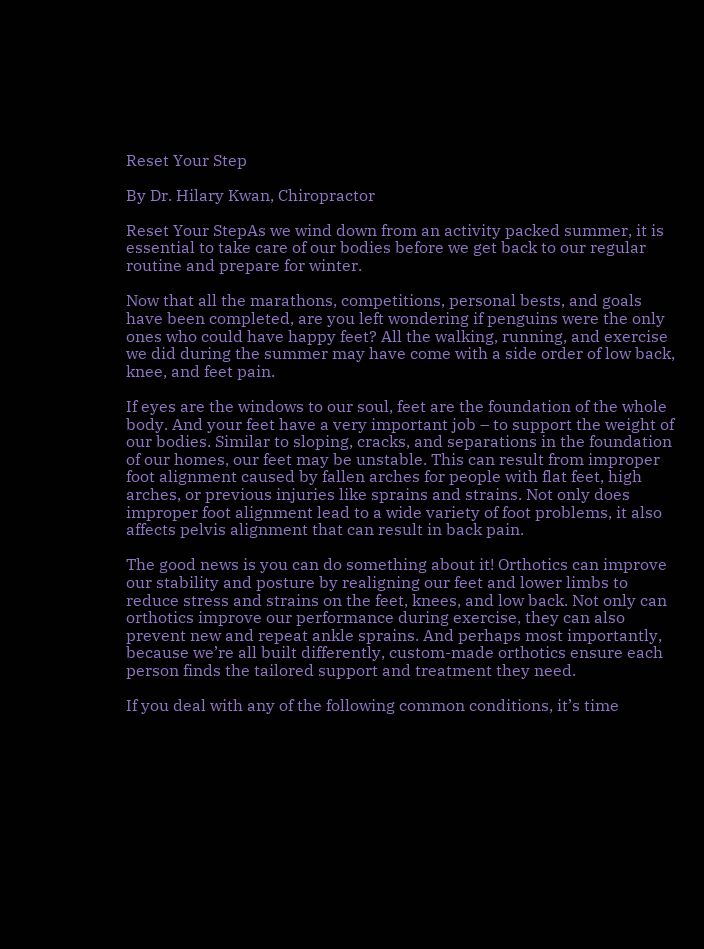Reset Your Step

By Dr. Hilary Kwan, Chiropractor

Reset Your StepAs we wind down from an activity packed summer, it is essential to take care of our bodies before we get back to our regular routine and prepare for winter.

Now that all the marathons, competitions, personal bests, and goals have been completed, are you left wondering if penguins were the only ones who could have happy feet? All the walking, running, and exercise we did during the summer may have come with a side order of low back, knee, and feet pain.

If eyes are the windows to our soul, feet are the foundation of the whole body. And your feet have a very important job – to support the weight of our bodies. Similar to sloping, cracks, and separations in the foundation of our homes, our feet may be unstable. This can result from improper foot alignment caused by fallen arches for people with flat feet, high arches, or previous injuries like sprains and strains. Not only does improper foot alignment lead to a wide variety of foot problems, it also affects pelvis alignment that can result in back pain.

The good news is you can do something about it! Orthotics can improve our stability and posture by realigning our feet and lower limbs to reduce stress and strains on the feet, knees, and low back. Not only can orthotics improve our performance during exercise, they can also prevent new and repeat ankle sprains. And perhaps most importantly, because we’re all built differently, custom-made orthotics ensure each person finds the tailored support and treatment they need.

If you deal with any of the following common conditions, it’s time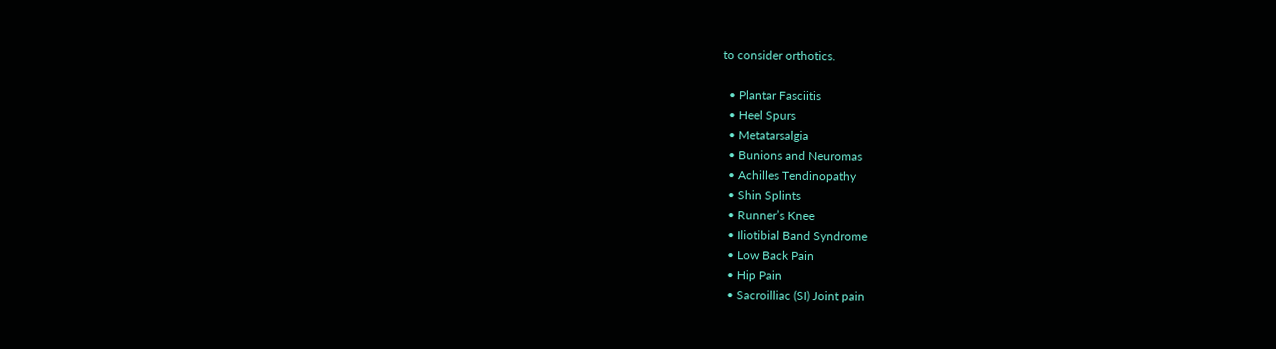to consider orthotics.

  • Plantar Fasciitis
  • Heel Spurs
  • Metatarsalgia
  • Bunions and Neuromas
  • Achilles Tendinopathy
  • Shin Splints
  • Runner’s Knee
  • Iliotibial Band Syndrome
  • Low Back Pain
  • Hip Pain
  • Sacroilliac (SI) Joint pain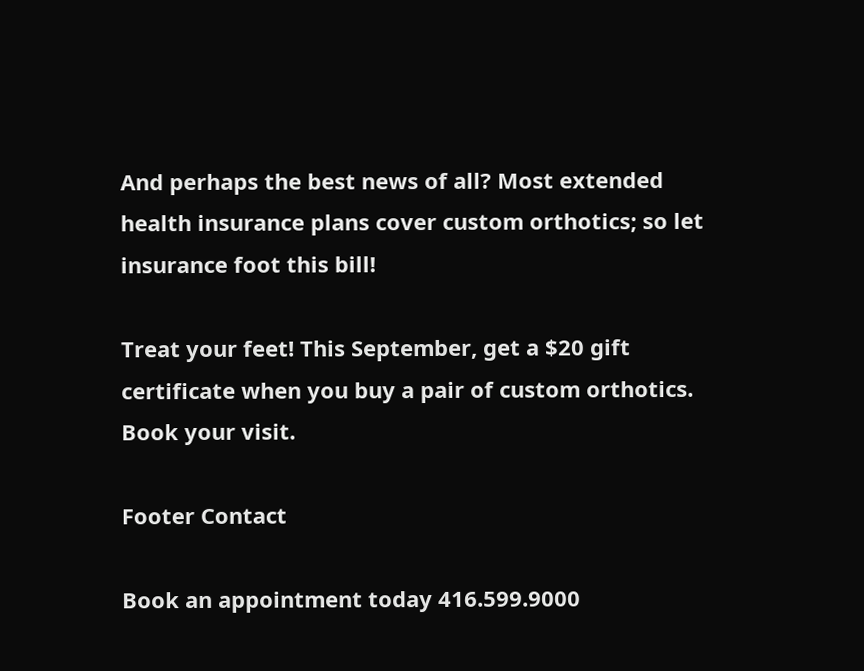And perhaps the best news of all? Most extended health insurance plans cover custom orthotics; so let insurance foot this bill!

Treat your feet! This September, get a $20 gift certificate when you buy a pair of custom orthotics. Book your visit.

Footer Contact

Book an appointment today 416.599.9000